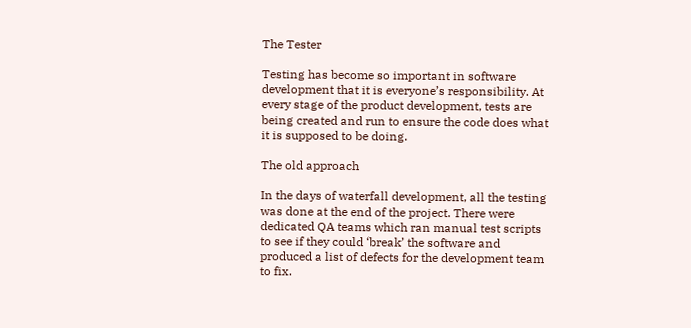The Tester

Testing has become so important in software development that it is everyone’s responsibility. At every stage of the product development, tests are being created and run to ensure the code does what it is supposed to be doing.

The old approach

In the days of waterfall development, all the testing was done at the end of the project. There were dedicated QA teams which ran manual test scripts to see if they could ‘break’ the software and produced a list of defects for the development team to fix.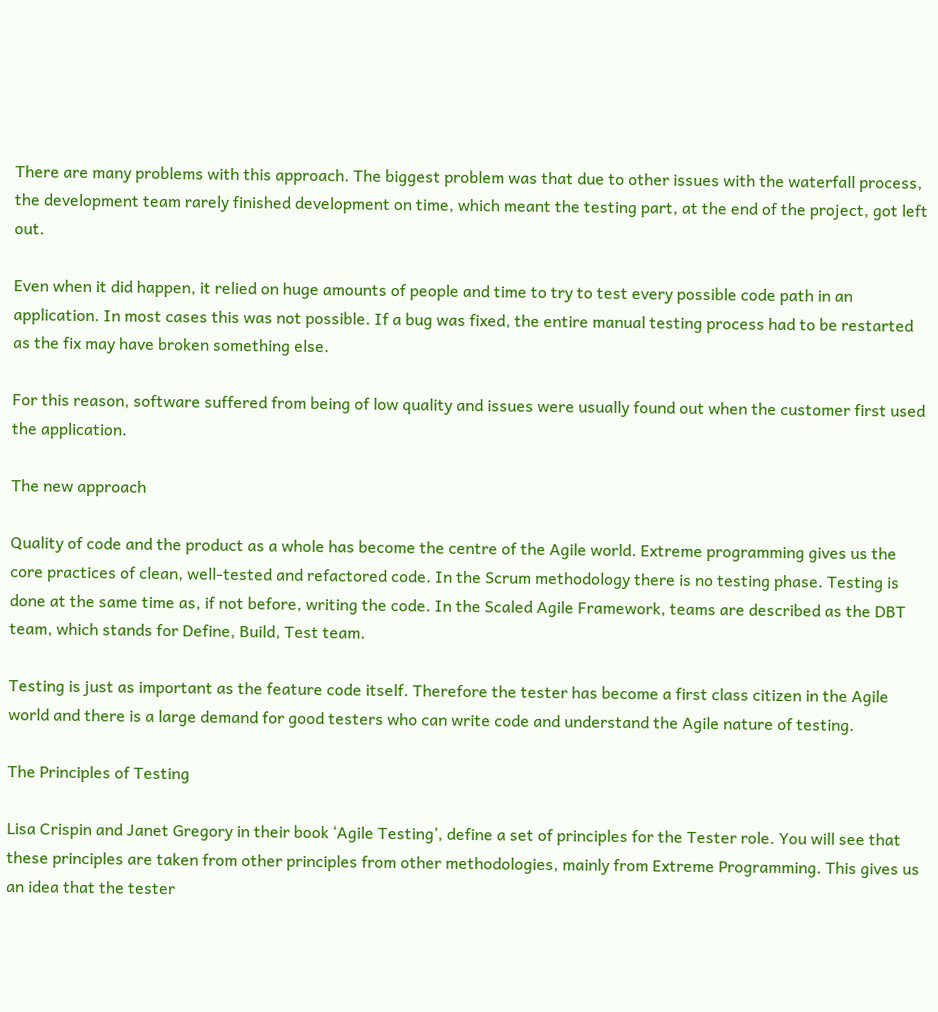There are many problems with this approach. The biggest problem was that due to other issues with the waterfall process, the development team rarely finished development on time, which meant the testing part, at the end of the project, got left out.

Even when it did happen, it relied on huge amounts of people and time to try to test every possible code path in an application. In most cases this was not possible. If a bug was fixed, the entire manual testing process had to be restarted as the fix may have broken something else.

For this reason, software suffered from being of low quality and issues were usually found out when the customer first used the application.

The new approach

Quality of code and the product as a whole has become the centre of the Agile world. Extreme programming gives us the core practices of clean, well-tested and refactored code. In the Scrum methodology there is no testing phase. Testing is done at the same time as, if not before, writing the code. In the Scaled Agile Framework, teams are described as the DBT team, which stands for Define, Build, Test team.

Testing is just as important as the feature code itself. Therefore the tester has become a first class citizen in the Agile world and there is a large demand for good testers who can write code and understand the Agile nature of testing.

The Principles of Testing

Lisa Crispin and Janet Gregory in their book ‘Agile Testing’, define a set of principles for the Tester role. You will see that these principles are taken from other principles from other methodologies, mainly from Extreme Programming. This gives us an idea that the tester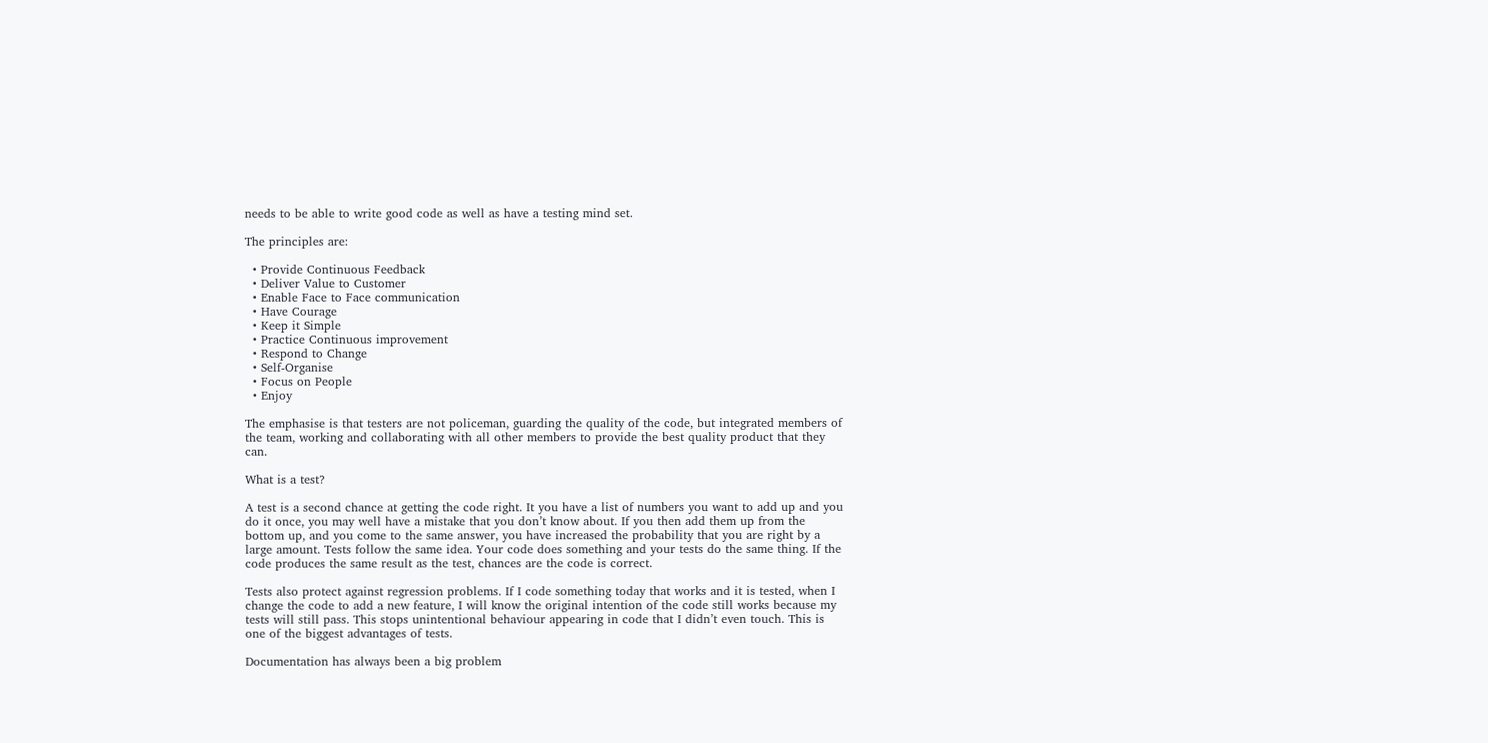needs to be able to write good code as well as have a testing mind set.

The principles are:

  • Provide Continuous Feedback
  • Deliver Value to Customer
  • Enable Face to Face communication
  • Have Courage
  • Keep it Simple
  • Practice Continuous improvement
  • Respond to Change
  • Self-Organise
  • Focus on People
  • Enjoy

The emphasise is that testers are not policeman, guarding the quality of the code, but integrated members of the team, working and collaborating with all other members to provide the best quality product that they can.

What is a test?

A test is a second chance at getting the code right. It you have a list of numbers you want to add up and you do it once, you may well have a mistake that you don’t know about. If you then add them up from the bottom up, and you come to the same answer, you have increased the probability that you are right by a large amount. Tests follow the same idea. Your code does something and your tests do the same thing. If the code produces the same result as the test, chances are the code is correct.

Tests also protect against regression problems. If I code something today that works and it is tested, when I change the code to add a new feature, I will know the original intention of the code still works because my tests will still pass. This stops unintentional behaviour appearing in code that I didn’t even touch. This is one of the biggest advantages of tests.

Documentation has always been a big problem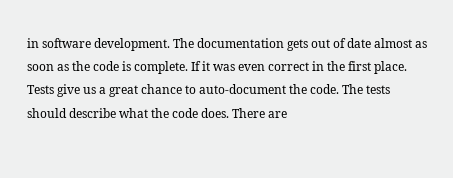in software development. The documentation gets out of date almost as soon as the code is complete. If it was even correct in the first place. Tests give us a great chance to auto-document the code. The tests should describe what the code does. There are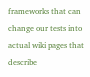frameworks that can change our tests into actual wiki pages that describe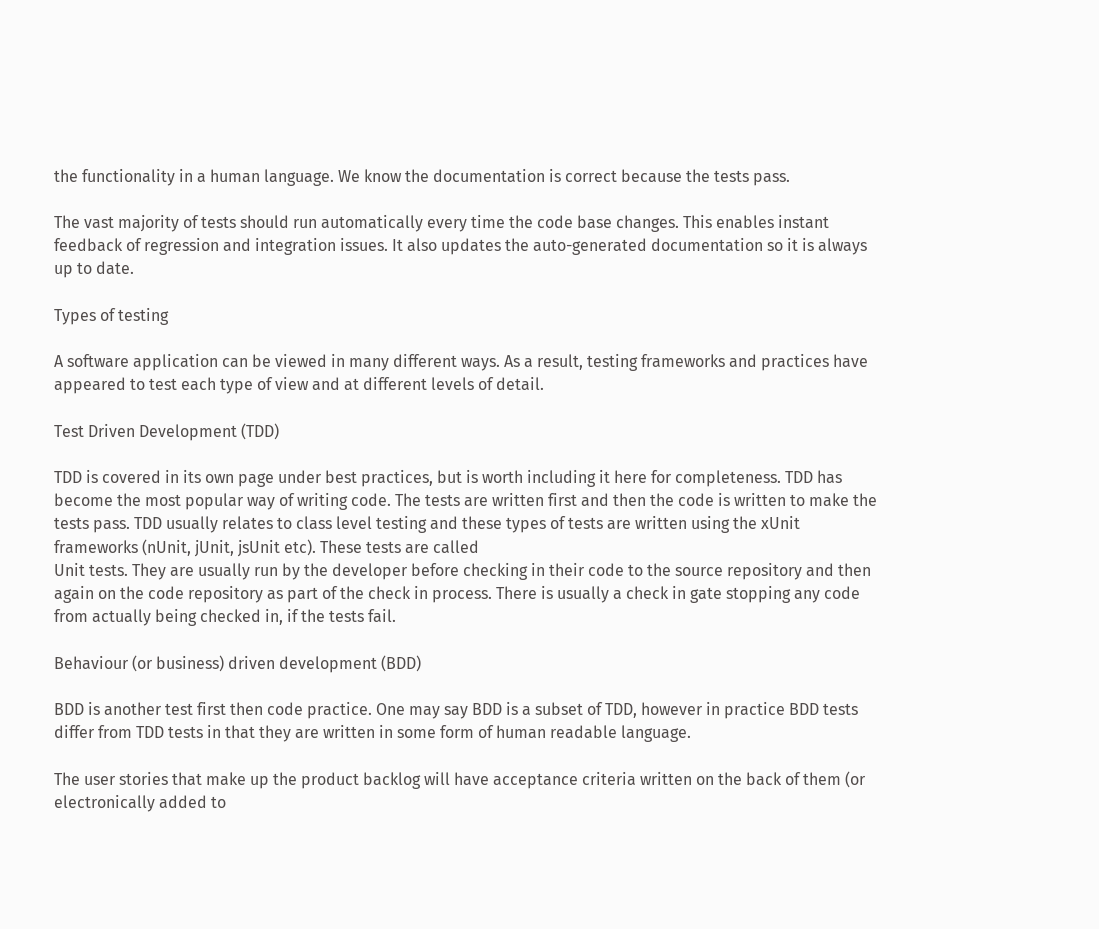the functionality in a human language. We know the documentation is correct because the tests pass.

The vast majority of tests should run automatically every time the code base changes. This enables instant feedback of regression and integration issues. It also updates the auto-generated documentation so it is always up to date.

Types of testing

A software application can be viewed in many different ways. As a result, testing frameworks and practices have appeared to test each type of view and at different levels of detail.

Test Driven Development (TDD)

TDD is covered in its own page under best practices, but is worth including it here for completeness. TDD has become the most popular way of writing code. The tests are written first and then the code is written to make the tests pass. TDD usually relates to class level testing and these types of tests are written using the xUnit frameworks (nUnit, jUnit, jsUnit etc). These tests are called
Unit tests. They are usually run by the developer before checking in their code to the source repository and then again on the code repository as part of the check in process. There is usually a check in gate stopping any code from actually being checked in, if the tests fail.

Behaviour (or business) driven development (BDD)

BDD is another test first then code practice. One may say BDD is a subset of TDD, however in practice BDD tests differ from TDD tests in that they are written in some form of human readable language.

The user stories that make up the product backlog will have acceptance criteria written on the back of them (or electronically added to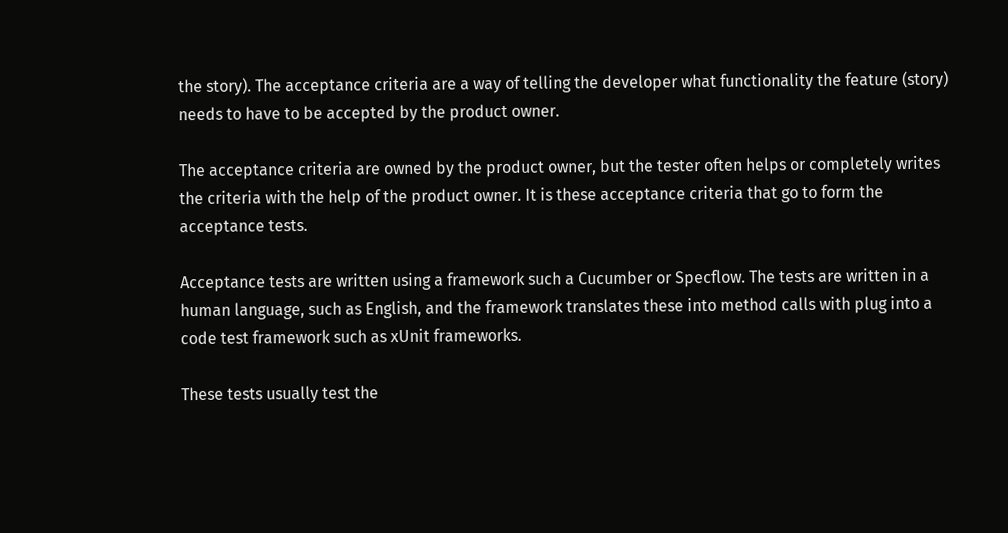the story). The acceptance criteria are a way of telling the developer what functionality the feature (story) needs to have to be accepted by the product owner.

The acceptance criteria are owned by the product owner, but the tester often helps or completely writes the criteria with the help of the product owner. It is these acceptance criteria that go to form the acceptance tests.

Acceptance tests are written using a framework such a Cucumber or Specflow. The tests are written in a human language, such as English, and the framework translates these into method calls with plug into a code test framework such as xUnit frameworks.

These tests usually test the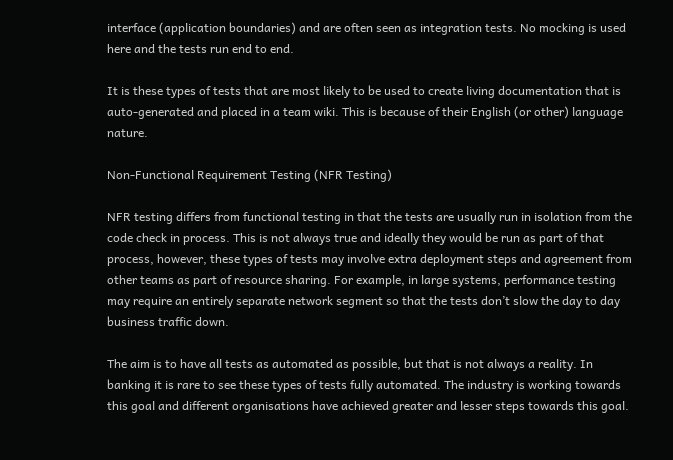interface (application boundaries) and are often seen as integration tests. No mocking is used here and the tests run end to end.

It is these types of tests that are most likely to be used to create living documentation that is auto-generated and placed in a team wiki. This is because of their English (or other) language nature.

Non-Functional Requirement Testing (NFR Testing)

NFR testing differs from functional testing in that the tests are usually run in isolation from the code check in process. This is not always true and ideally they would be run as part of that process, however, these types of tests may involve extra deployment steps and agreement from other teams as part of resource sharing. For example, in large systems, performance testing may require an entirely separate network segment so that the tests don’t slow the day to day business traffic down.

The aim is to have all tests as automated as possible, but that is not always a reality. In banking it is rare to see these types of tests fully automated. The industry is working towards this goal and different organisations have achieved greater and lesser steps towards this goal.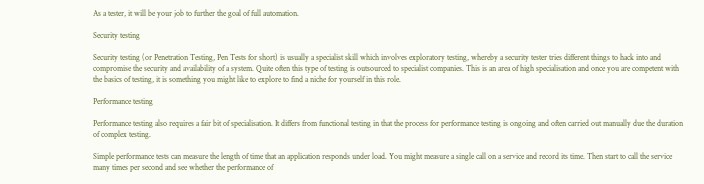As a tester, it will be your job to further the goal of full automation.

Security testing

Security testing (or Penetration Testing, Pen Tests for short) is usually a specialist skill which involves exploratory testing, whereby a security tester tries different things to hack into and compromise the security and availability of a system. Quite often this type of testing is outsourced to specialist companies. This is an area of high specialisation and once you are competent with the basics of testing, it is something you might like to explore to find a niche for yourself in this role.

Performance testing

Performance testing also requires a fair bit of specialisation. It differs from functional testing in that the process for performance testing is ongoing and often carried out manually due the duration of complex testing.

Simple performance tests can measure the length of time that an application responds under load. You might measure a single call on a service and record its time. Then start to call the service many times per second and see whether the performance of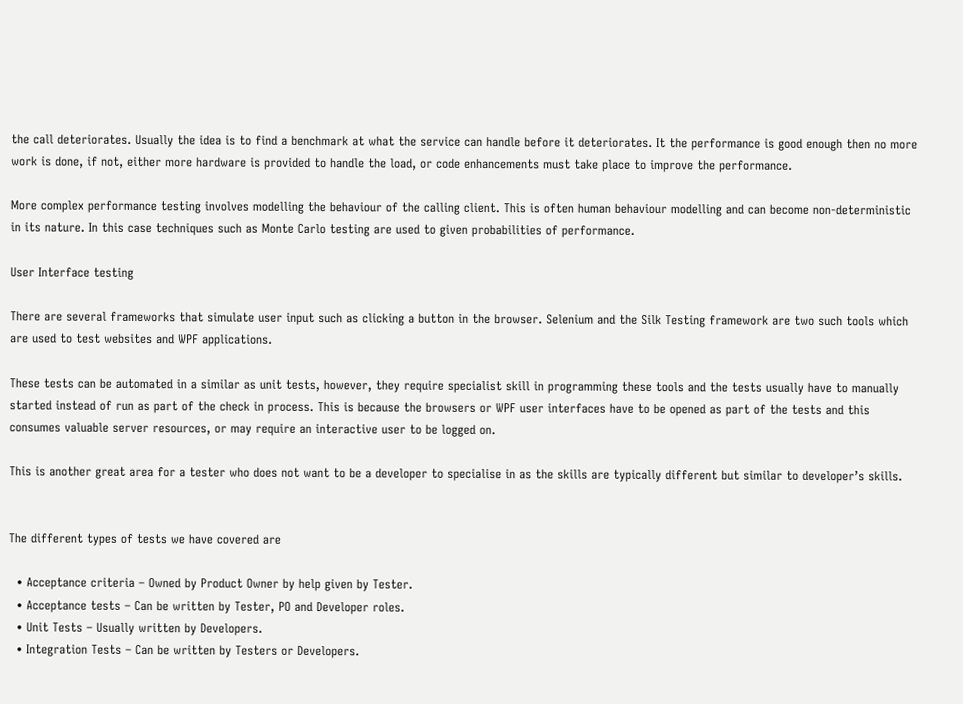the call deteriorates. Usually the idea is to find a benchmark at what the service can handle before it deteriorates. It the performance is good enough then no more work is done, if not, either more hardware is provided to handle the load, or code enhancements must take place to improve the performance.

More complex performance testing involves modelling the behaviour of the calling client. This is often human behaviour modelling and can become non-deterministic in its nature. In this case techniques such as Monte Carlo testing are used to given probabilities of performance.

User Interface testing

There are several frameworks that simulate user input such as clicking a button in the browser. Selenium and the Silk Testing framework are two such tools which are used to test websites and WPF applications.

These tests can be automated in a similar as unit tests, however, they require specialist skill in programming these tools and the tests usually have to manually started instead of run as part of the check in process. This is because the browsers or WPF user interfaces have to be opened as part of the tests and this consumes valuable server resources, or may require an interactive user to be logged on.

This is another great area for a tester who does not want to be a developer to specialise in as the skills are typically different but similar to developer’s skills.


The different types of tests we have covered are

  • Acceptance criteria – Owned by Product Owner by help given by Tester.
  • Acceptance tests – Can be written by Tester, PO and Developer roles.
  • Unit Tests – Usually written by Developers.
  • Integration Tests – Can be written by Testers or Developers.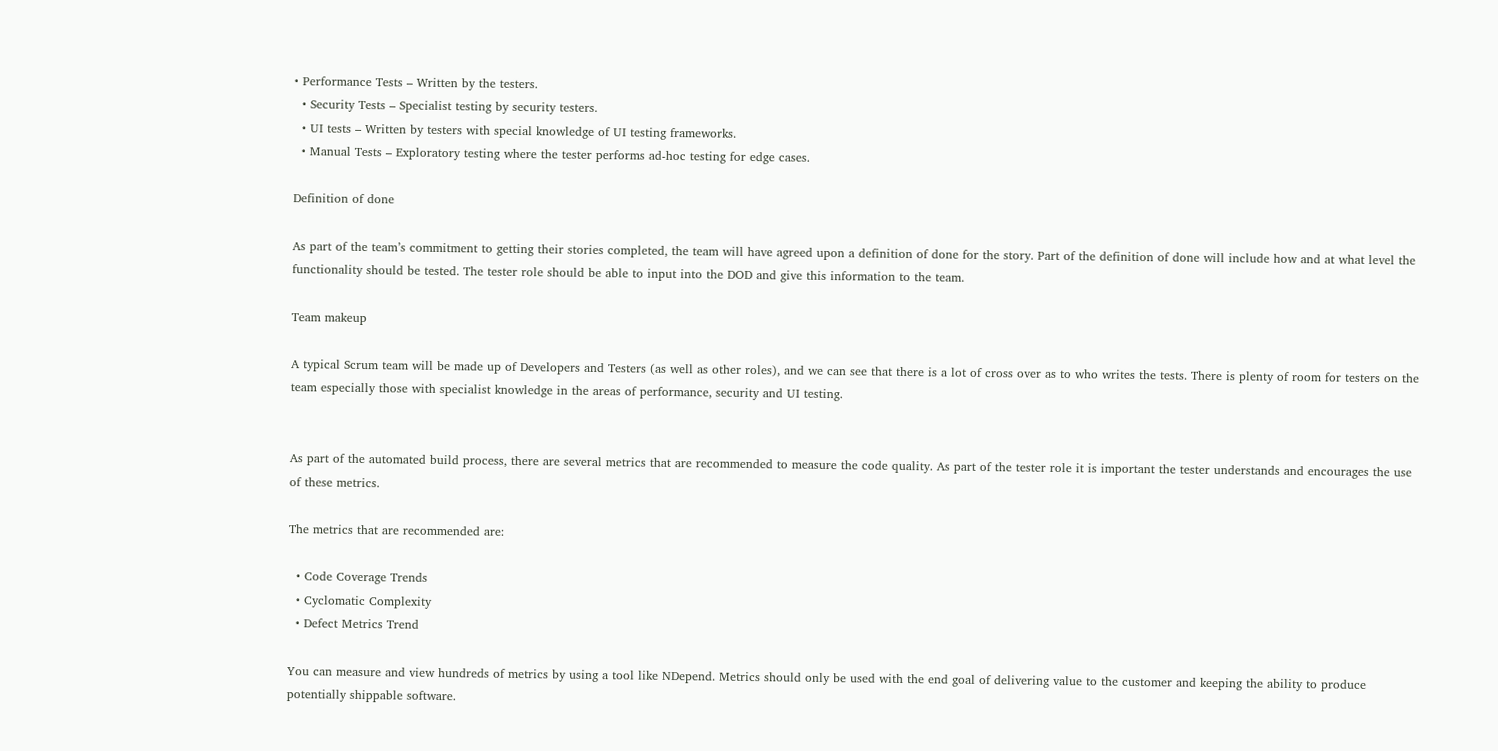• Performance Tests – Written by the testers.
  • Security Tests – Specialist testing by security testers.
  • UI tests – Written by testers with special knowledge of UI testing frameworks.
  • Manual Tests – Exploratory testing where the tester performs ad-hoc testing for edge cases.

Definition of done

As part of the team’s commitment to getting their stories completed, the team will have agreed upon a definition of done for the story. Part of the definition of done will include how and at what level the functionality should be tested. The tester role should be able to input into the DOD and give this information to the team.

Team makeup

A typical Scrum team will be made up of Developers and Testers (as well as other roles), and we can see that there is a lot of cross over as to who writes the tests. There is plenty of room for testers on the team especially those with specialist knowledge in the areas of performance, security and UI testing.


As part of the automated build process, there are several metrics that are recommended to measure the code quality. As part of the tester role it is important the tester understands and encourages the use of these metrics.

The metrics that are recommended are:

  • Code Coverage Trends
  • Cyclomatic Complexity
  • Defect Metrics Trend

You can measure and view hundreds of metrics by using a tool like NDepend. Metrics should only be used with the end goal of delivering value to the customer and keeping the ability to produce potentially shippable software.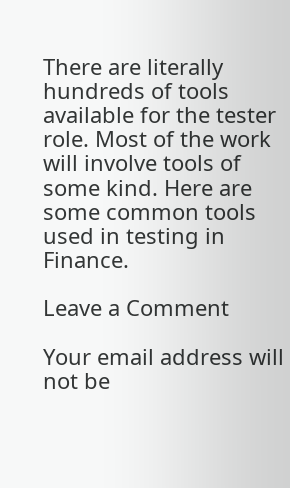There are literally hundreds of tools available for the tester role. Most of the work will involve tools of some kind. Here are some common tools used in testing in Finance.

Leave a Comment

Your email address will not be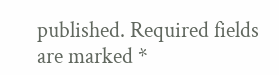published. Required fields are marked *